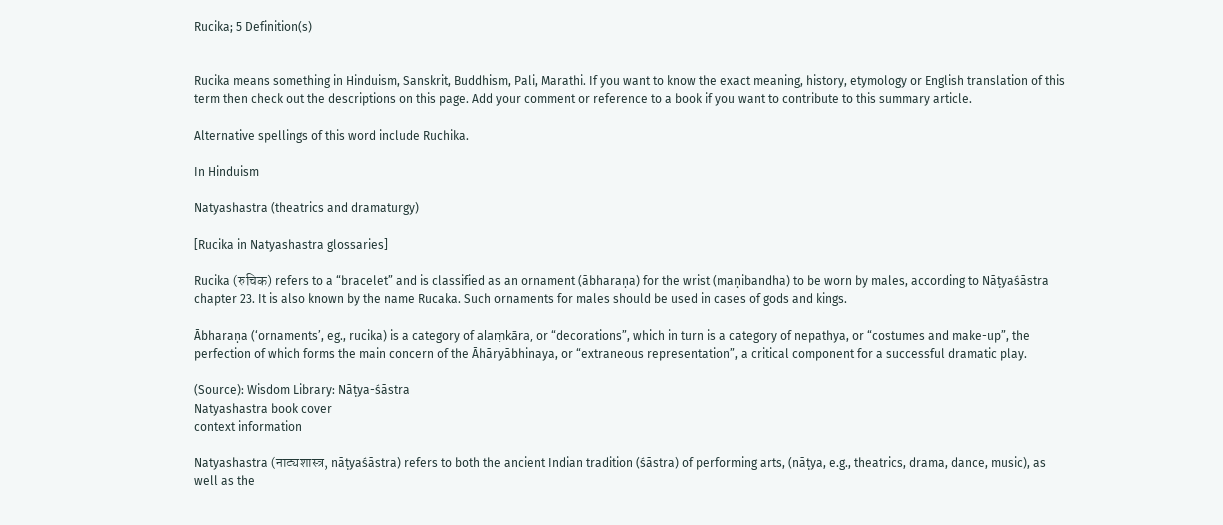Rucika; 5 Definition(s)


Rucika means something in Hinduism, Sanskrit, Buddhism, Pali, Marathi. If you want to know the exact meaning, history, etymology or English translation of this term then check out the descriptions on this page. Add your comment or reference to a book if you want to contribute to this summary article.

Alternative spellings of this word include Ruchika.

In Hinduism

Natyashastra (theatrics and dramaturgy)

[Rucika in Natyashastra glossaries]

Rucika (रुचिक) refers to a “bracelet” and is classified as an ornament (ābharaṇa) for the wrist (maṇibandha) to be worn by males, according to Nāṭyaśāstra chapter 23. It is also known by the name Rucaka. Such ornaments for males should be used in cases of gods and kings.

Ābharaṇa (‘ornaments’, eg., rucika) is a category of alaṃkāra, or “decorations”, which in turn is a category of nepathya, or “costumes and make-up”, the perfection of which forms the main concern of the Āhāryābhinaya, or “extraneous representation”, a critical component for a successful dramatic play.

(Source): Wisdom Library: Nāṭya-śāstra
Natyashastra book cover
context information

Natyashastra (नाट्यशास्त्र, nāṭyaśāstra) refers to both the ancient Indian tradition (śāstra) of performing arts, (nāṭya, e.g., theatrics, drama, dance, music), as well as the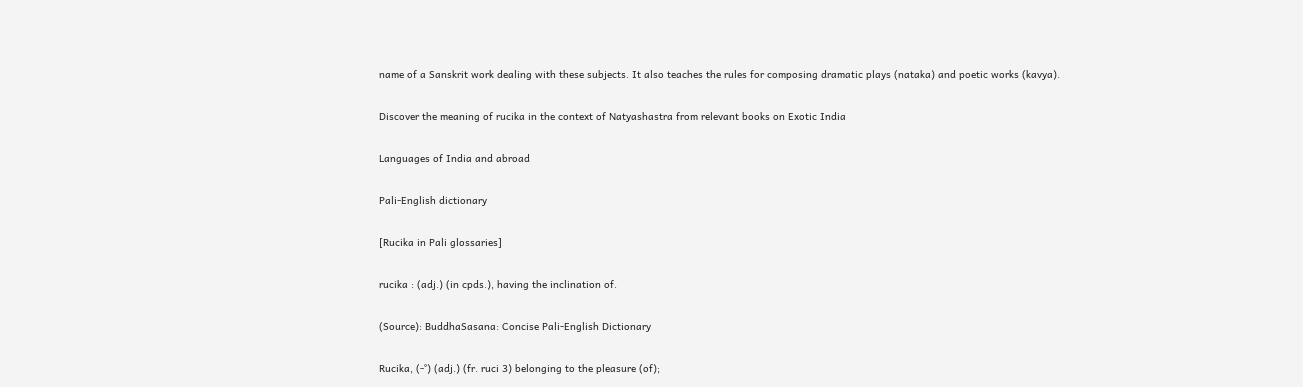name of a Sanskrit work dealing with these subjects. It also teaches the rules for composing dramatic plays (nataka) and poetic works (kavya).

Discover the meaning of rucika in the context of Natyashastra from relevant books on Exotic India

Languages of India and abroad

Pali-English dictionary

[Rucika in Pali glossaries]

rucika : (adj.) (in cpds.), having the inclination of.

(Source): BuddhaSasana: Concise Pali-English Dictionary

Rucika, (-°) (adj.) (fr. ruci 3) belonging to the pleasure (of);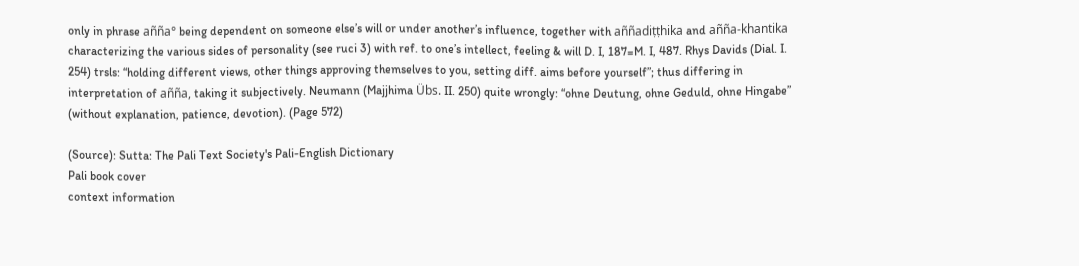only in phrase añña° being dependent on someone else’s will or under another’s influence, together with aññadiṭṭhika and añña-khantika characterizing the various sides of personality (see ruci 3) with ref. to one’s intellect, feeling & will D. I, 187=M. I, 487. Rhys Davids (Dial. I. 254) trsls: “holding different views, other things approving themselves to you, setting diff. aims before yourself”; thus differing in interpretation of añña, taking it subjectively. Neumann (Majjhima Übs. II. 250) quite wrongly: “ohne Deutung, ohne Geduld, ohne Hingabe” (without explanation, patience, devotion). (Page 572)

(Source): Sutta: The Pali Text Society's Pali-English Dictionary
Pali book cover
context information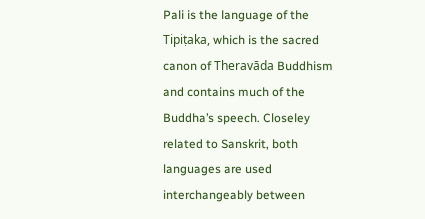Pali is the language of the Tipiṭaka, which is the sacred canon of Theravāda Buddhism and contains much of the Buddha’s speech. Closeley related to Sanskrit, both languages are used interchangeably between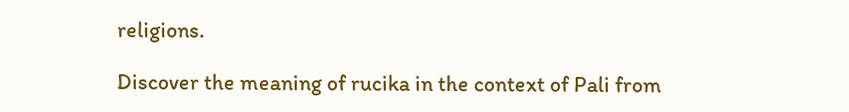religions.

Discover the meaning of rucika in the context of Pali from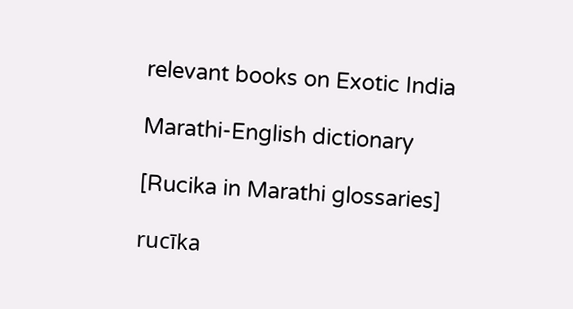relevant books on Exotic India

Marathi-English dictionary

[Rucika in Marathi glossaries]

rucīka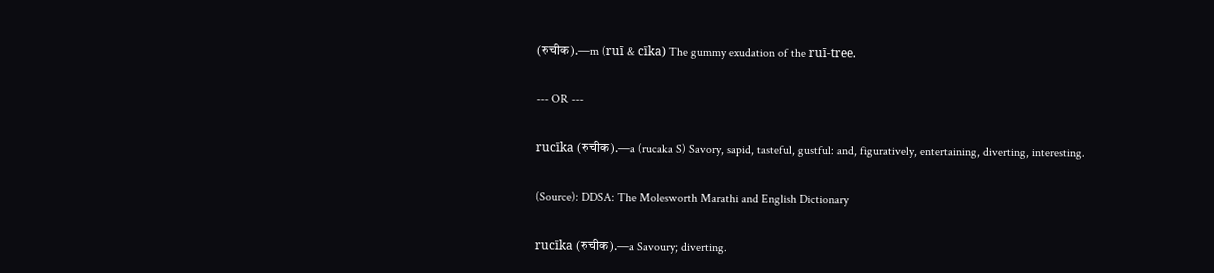(रुचीक).—m (ruī & cīka) The gummy exudation of the ruī-tree.

--- OR ---

rucīka (रुचीक).—a (rucaka S) Savory, sapid, tasteful, gustful: and, figuratively, entertaining, diverting, interesting.

(Source): DDSA: The Molesworth Marathi and English Dictionary

rucīka (रुचीक).—a Savoury; diverting.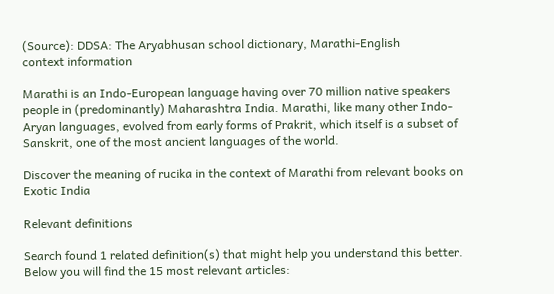(Source): DDSA: The Aryabhusan school dictionary, Marathi-English
context information

Marathi is an Indo-European language having over 70 million native speakers people in (predominantly) Maharashtra India. Marathi, like many other Indo-Aryan languages, evolved from early forms of Prakrit, which itself is a subset of Sanskrit, one of the most ancient languages of the world.

Discover the meaning of rucika in the context of Marathi from relevant books on Exotic India

Relevant definitions

Search found 1 related definition(s) that might help you understand this better. Below you will find the 15 most relevant articles: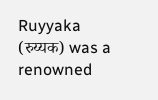Ruyyaka (रुय्यक) was a renowned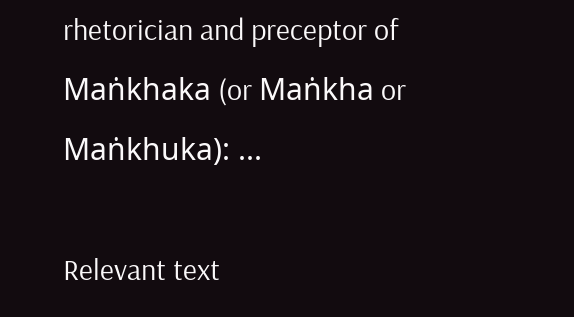rhetorician and preceptor of Maṅkhaka (or Maṅkha or Maṅkhuka): ...

Relevant text